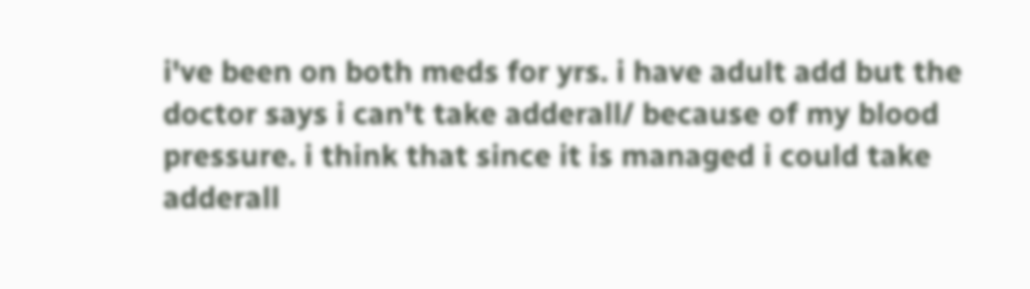i've been on both meds for yrs. i have adult add but the doctor says i can't take adderall/ because of my blood pressure. i think that since it is managed i could take adderall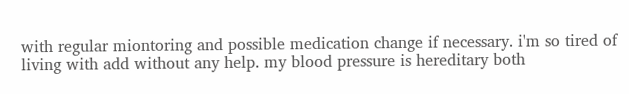with regular miontoring and possible medication change if necessary. i'm so tired of living with add without any help. my blood pressure is hereditary both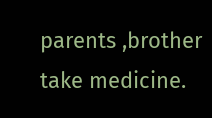parents ,brother take medicine.